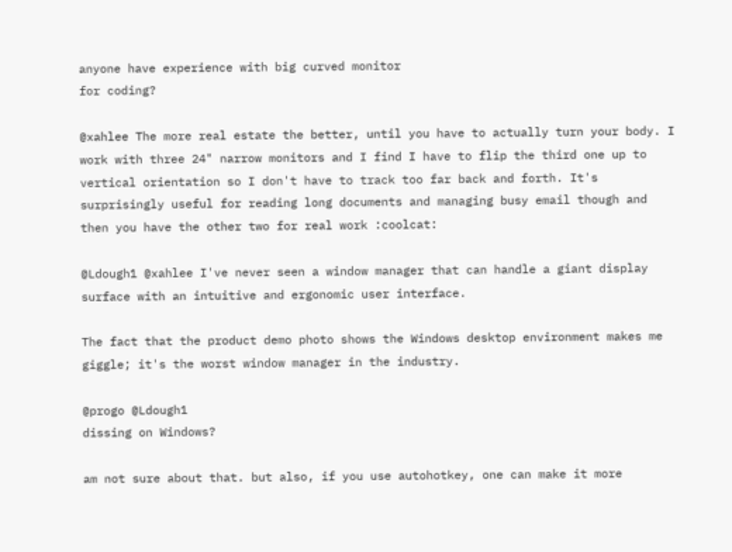anyone have experience with big curved monitor
for coding?

@xahlee The more real estate the better, until you have to actually turn your body. I work with three 24" narrow monitors and I find I have to flip the third one up to vertical orientation so I don't have to track too far back and forth. It's surprisingly useful for reading long documents and managing busy email though and then you have the other two for real work :coolcat:

@Ldough1 @xahlee I've never seen a window manager that can handle a giant display surface with an intuitive and ergonomic user interface.

The fact that the product demo photo shows the Windows desktop environment makes me giggle; it's the worst window manager in the industry.

@progo @Ldough1
dissing on Windows?

am not sure about that. but also, if you use autohotkey, one can make it more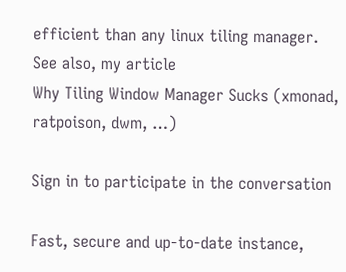efficient than any linux tiling manager.
See also, my article
Why Tiling Window Manager Sucks (xmonad, ratpoison, dwm, …)

Sign in to participate in the conversation

Fast, secure and up-to-date instance,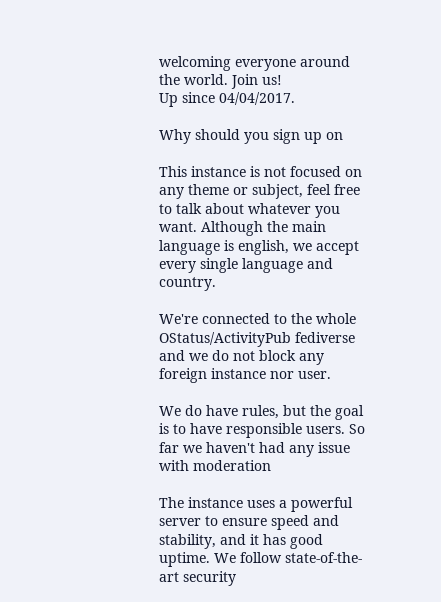welcoming everyone around the world. Join us!
Up since 04/04/2017.

Why should you sign up on

This instance is not focused on any theme or subject, feel free to talk about whatever you want. Although the main language is english, we accept every single language and country.

We're connected to the whole OStatus/ActivityPub fediverse and we do not block any foreign instance nor user.

We do have rules, but the goal is to have responsible users. So far we haven't had any issue with moderation

The instance uses a powerful server to ensure speed and stability, and it has good uptime. We follow state-of-the-art security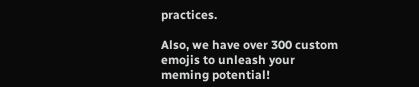practices.

Also, we have over 300 custom emojis to unleash your meming potential!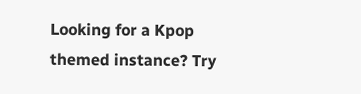Looking for a Kpop themed instance? Try